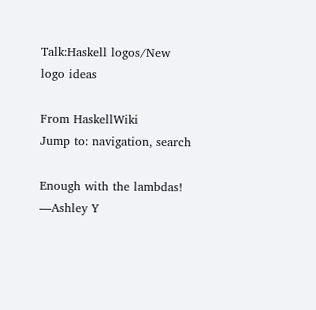Talk:Haskell logos/New logo ideas

From HaskellWiki
Jump to: navigation, search

Enough with the lambdas! —Ashley Y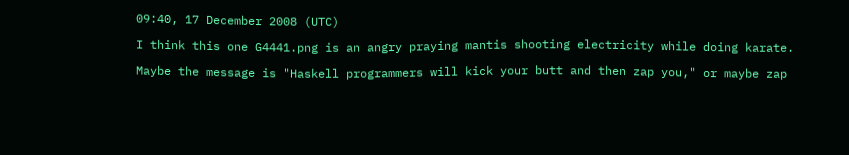09:40, 17 December 2008 (UTC)

I think this one G4441.png is an angry praying mantis shooting electricity while doing karate.

Maybe the message is "Haskell programmers will kick your butt and then zap you," or maybe zap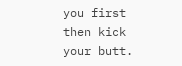you first then kick your butt.